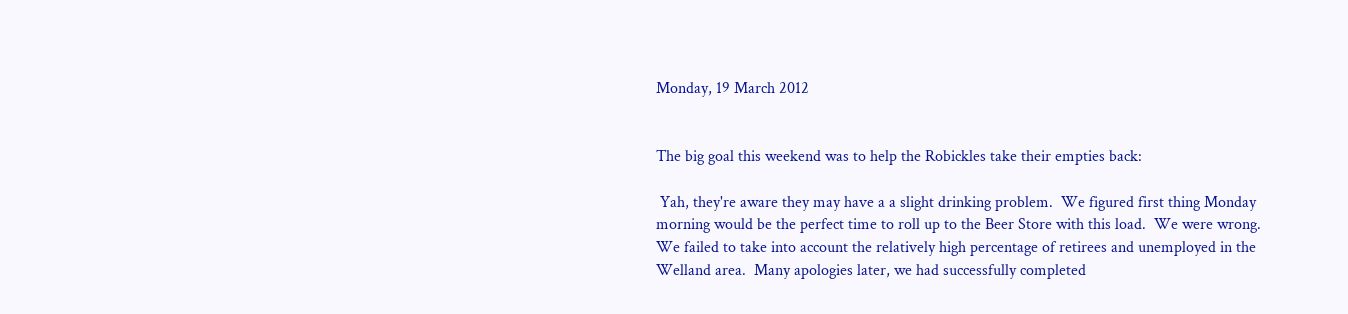Monday, 19 March 2012


The big goal this weekend was to help the Robickles take their empties back:

 Yah, they're aware they may have a a slight drinking problem.  We figured first thing Monday morning would be the perfect time to roll up to the Beer Store with this load.  We were wrong.  We failed to take into account the relatively high percentage of retirees and unemployed in the Welland area.  Many apologies later, we had successfully completed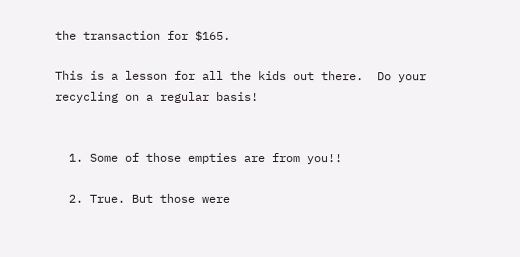the transaction for $165.

This is a lesson for all the kids out there.  Do your recycling on a regular basis!


  1. Some of those empties are from you!!

  2. True. But those were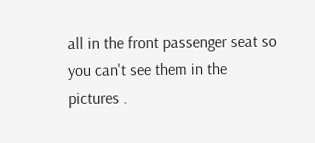all in the front passenger seat so you can't see them in the pictures .